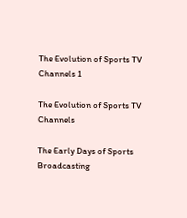The Evolution of Sports TV Channels 1

The Evolution of Sports TV Channels

The Early Days of Sports Broadcasting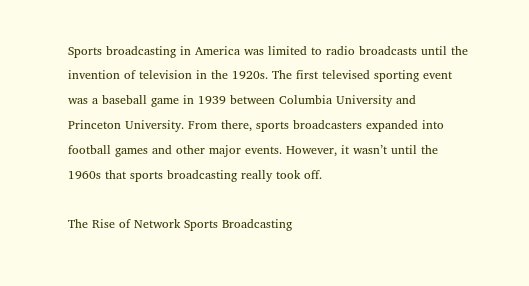Sports broadcasting in America was limited to radio broadcasts until the invention of television in the 1920s. The first televised sporting event was a baseball game in 1939 between Columbia University and Princeton University. From there, sports broadcasters expanded into football games and other major events. However, it wasn’t until the 1960s that sports broadcasting really took off.

The Rise of Network Sports Broadcasting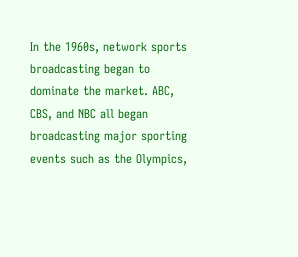In the 1960s, network sports broadcasting began to dominate the market. ABC, CBS, and NBC all began broadcasting major sporting events such as the Olympics,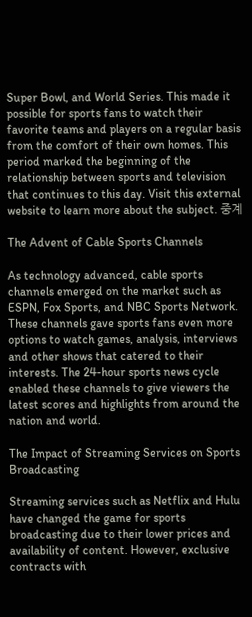Super Bowl, and World Series. This made it possible for sports fans to watch their favorite teams and players on a regular basis from the comfort of their own homes. This period marked the beginning of the relationship between sports and television that continues to this day. Visit this external website to learn more about the subject. 중계

The Advent of Cable Sports Channels

As technology advanced, cable sports channels emerged on the market such as ESPN, Fox Sports, and NBC Sports Network. These channels gave sports fans even more options to watch games, analysis, interviews and other shows that catered to their interests. The 24-hour sports news cycle enabled these channels to give viewers the latest scores and highlights from around the nation and world.

The Impact of Streaming Services on Sports Broadcasting

Streaming services such as Netflix and Hulu have changed the game for sports broadcasting due to their lower prices and availability of content. However, exclusive contracts with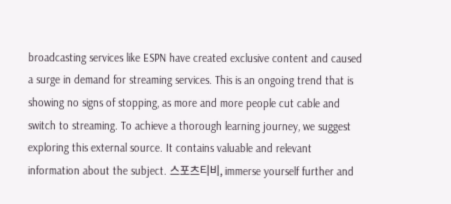broadcasting services like ESPN have created exclusive content and caused a surge in demand for streaming services. This is an ongoing trend that is showing no signs of stopping, as more and more people cut cable and switch to streaming. To achieve a thorough learning journey, we suggest exploring this external source. It contains valuable and relevant information about the subject. 스포츠티비, immerse yourself further and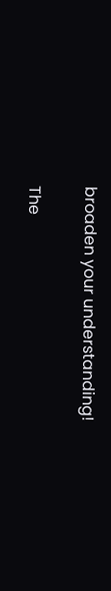broaden your understanding!

The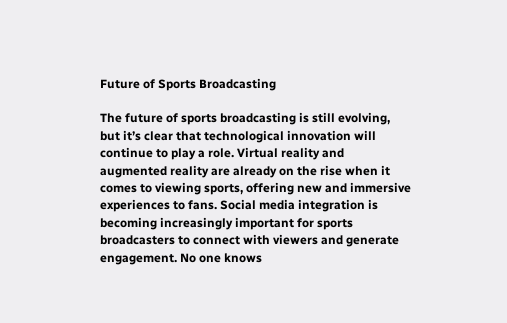Future of Sports Broadcasting

The future of sports broadcasting is still evolving, but it’s clear that technological innovation will continue to play a role. Virtual reality and augmented reality are already on the rise when it comes to viewing sports, offering new and immersive experiences to fans. Social media integration is becoming increasingly important for sports broadcasters to connect with viewers and generate engagement. No one knows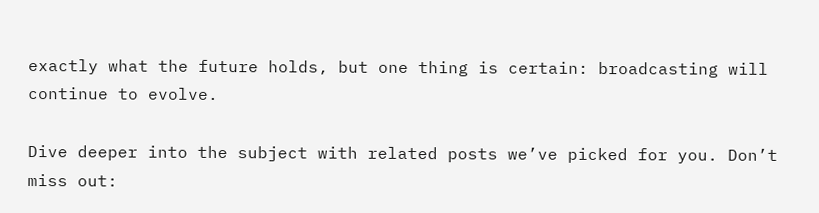exactly what the future holds, but one thing is certain: broadcasting will continue to evolve.

Dive deeper into the subject with related posts we’ve picked for you. Don’t miss out: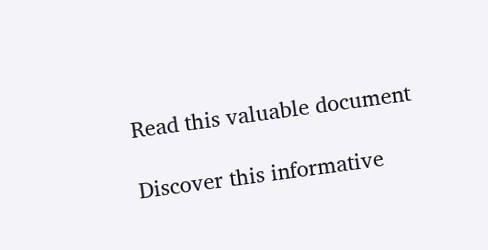Read this valuable document

Discover this informative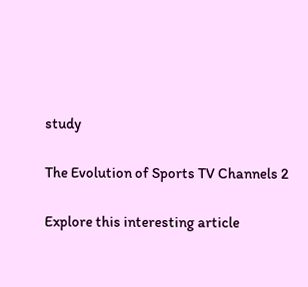study

The Evolution of Sports TV Channels 2

Explore this interesting article